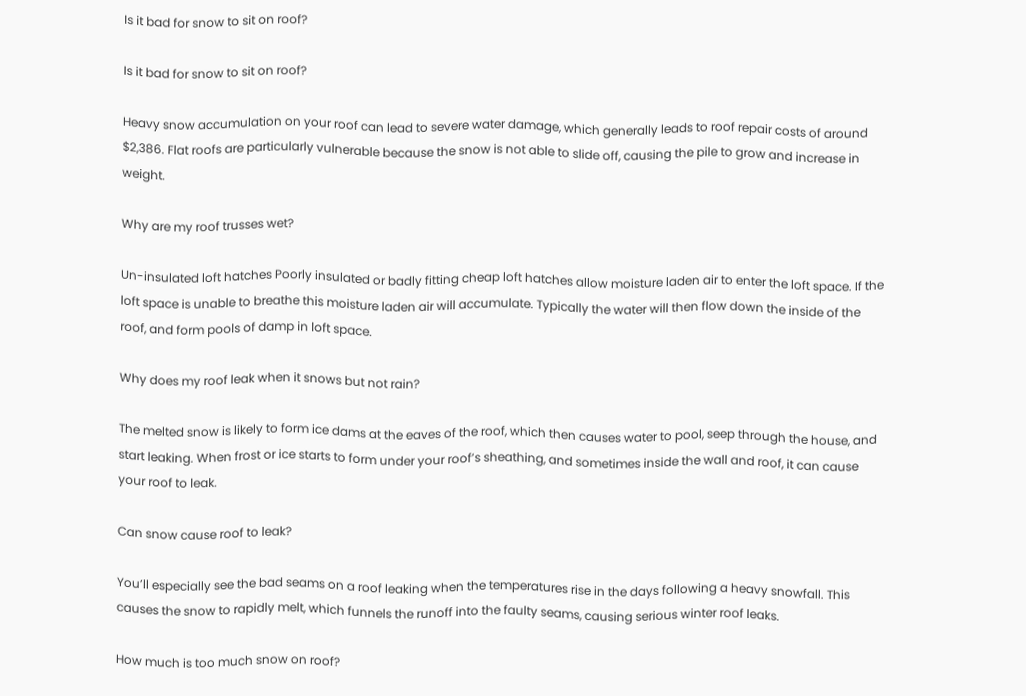Is it bad for snow to sit on roof?

Is it bad for snow to sit on roof?

Heavy snow accumulation on your roof can lead to severe water damage, which generally leads to roof repair costs of around $2,386. Flat roofs are particularly vulnerable because the snow is not able to slide off, causing the pile to grow and increase in weight.

Why are my roof trusses wet?

Un-insulated loft hatches Poorly insulated or badly fitting cheap loft hatches allow moisture laden air to enter the loft space. If the loft space is unable to breathe this moisture laden air will accumulate. Typically the water will then flow down the inside of the roof, and form pools of damp in loft space.

Why does my roof leak when it snows but not rain?

The melted snow is likely to form ice dams at the eaves of the roof, which then causes water to pool, seep through the house, and start leaking. When frost or ice starts to form under your roof’s sheathing, and sometimes inside the wall and roof, it can cause your roof to leak.

Can snow cause roof to leak?

You’ll especially see the bad seams on a roof leaking when the temperatures rise in the days following a heavy snowfall. This causes the snow to rapidly melt, which funnels the runoff into the faulty seams, causing serious winter roof leaks.

How much is too much snow on roof?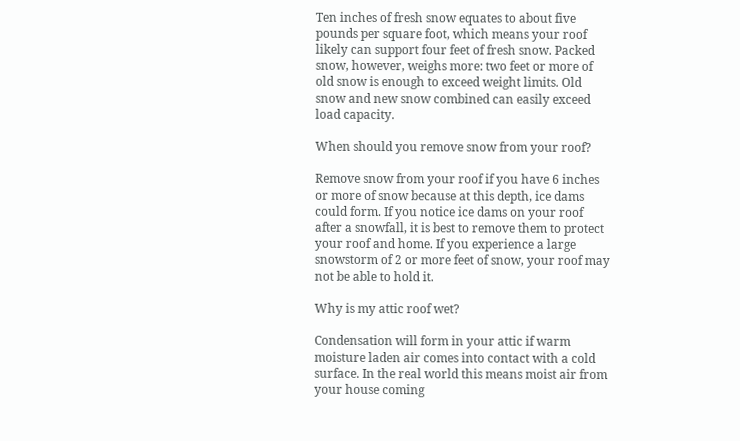Ten inches of fresh snow equates to about five pounds per square foot, which means your roof likely can support four feet of fresh snow. Packed snow, however, weighs more: two feet or more of old snow is enough to exceed weight limits. Old snow and new snow combined can easily exceed load capacity.

When should you remove snow from your roof?

Remove snow from your roof if you have 6 inches or more of snow because at this depth, ice dams could form. If you notice ice dams on your roof after a snowfall, it is best to remove them to protect your roof and home. If you experience a large snowstorm of 2 or more feet of snow, your roof may not be able to hold it.

Why is my attic roof wet?

Condensation will form in your attic if warm moisture laden air comes into contact with a cold surface. In the real world this means moist air from your house coming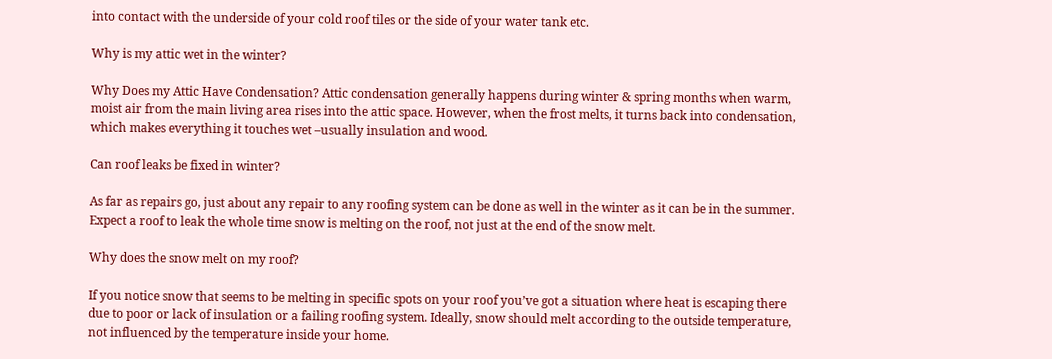into contact with the underside of your cold roof tiles or the side of your water tank etc.

Why is my attic wet in the winter?

Why Does my Attic Have Condensation? Attic condensation generally happens during winter & spring months when warm, moist air from the main living area rises into the attic space. However, when the frost melts, it turns back into condensation, which makes everything it touches wet –usually insulation and wood.

Can roof leaks be fixed in winter?

As far as repairs go, just about any repair to any roofing system can be done as well in the winter as it can be in the summer. Expect a roof to leak the whole time snow is melting on the roof, not just at the end of the snow melt.

Why does the snow melt on my roof?

If you notice snow that seems to be melting in specific spots on your roof you’ve got a situation where heat is escaping there due to poor or lack of insulation or a failing roofing system. Ideally, snow should melt according to the outside temperature, not influenced by the temperature inside your home.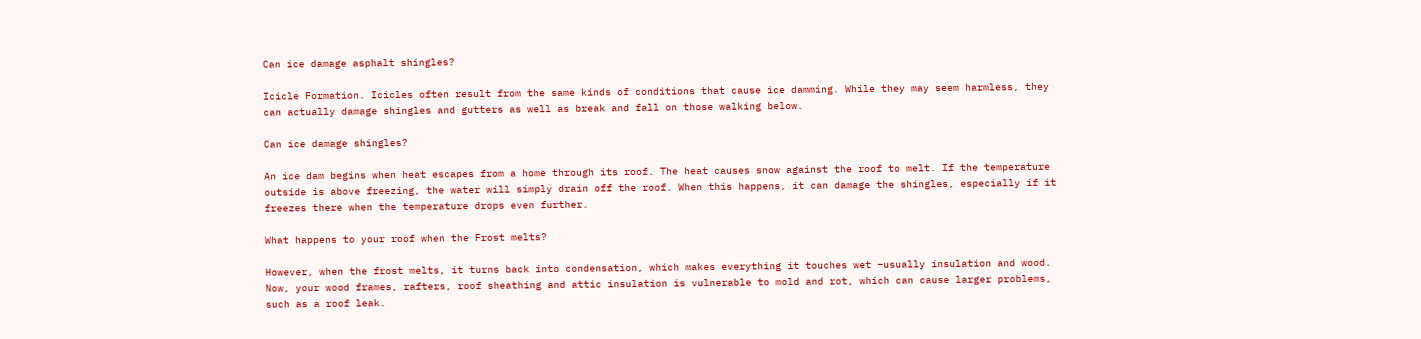Can ice damage asphalt shingles?

Icicle Formation. Icicles often result from the same kinds of conditions that cause ice damming. While they may seem harmless, they can actually damage shingles and gutters as well as break and fall on those walking below.

Can ice damage shingles?

An ice dam begins when heat escapes from a home through its roof. The heat causes snow against the roof to melt. If the temperature outside is above freezing, the water will simply drain off the roof. When this happens, it can damage the shingles, especially if it freezes there when the temperature drops even further.

What happens to your roof when the Frost melts?

However, when the frost melts, it turns back into condensation, which makes everything it touches wet –usually insulation and wood. Now, your wood frames, rafters, roof sheathing and attic insulation is vulnerable to mold and rot, which can cause larger problems, such as a roof leak.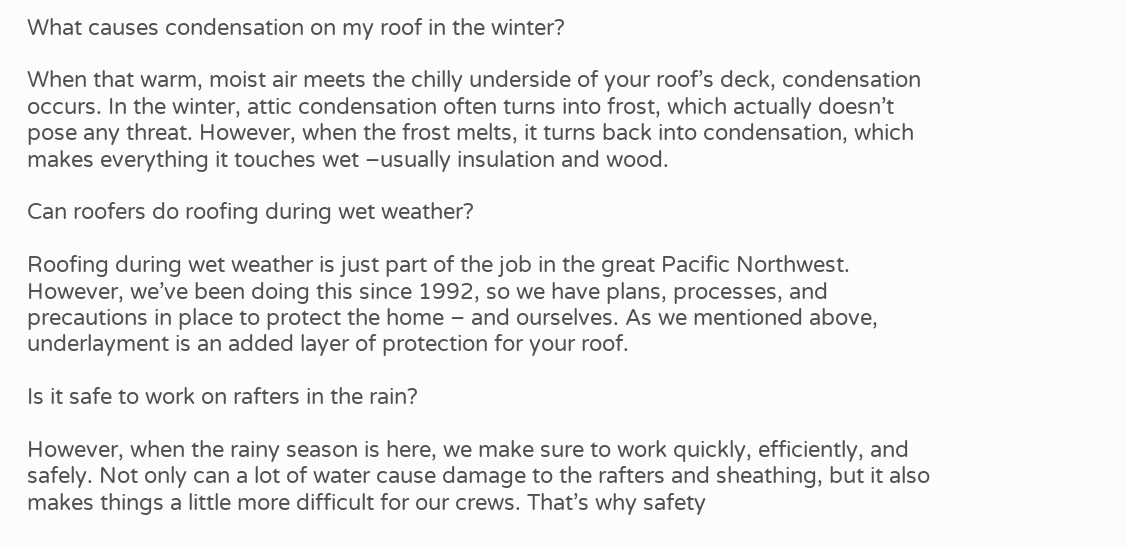What causes condensation on my roof in the winter?

When that warm, moist air meets the chilly underside of your roof’s deck, condensation occurs. In the winter, attic condensation often turns into frost, which actually doesn’t pose any threat. However, when the frost melts, it turns back into condensation, which makes everything it touches wet –usually insulation and wood.

Can roofers do roofing during wet weather?

Roofing during wet weather is just part of the job in the great Pacific Northwest. However, we’ve been doing this since 1992, so we have plans, processes, and precautions in place to protect the home – and ourselves. As we mentioned above, underlayment is an added layer of protection for your roof.

Is it safe to work on rafters in the rain?

However, when the rainy season is here, we make sure to work quickly, efficiently, and safely. Not only can a lot of water cause damage to the rafters and sheathing, but it also makes things a little more difficult for our crews. That’s why safety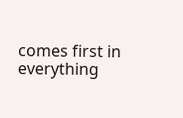comes first in everything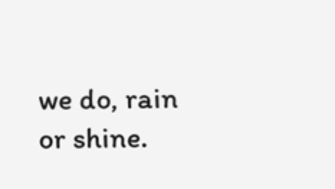we do, rain or shine.